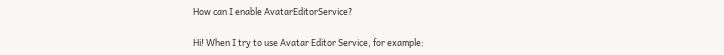How can I enable AvatarEditorService?

Hi! When I try to use Avatar Editor Service, for example: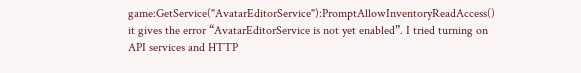game:GetService("AvatarEditorService"):PromptAllowInventoryReadAccess()
it gives the error “AvatarEditorService is not yet enabled”. I tried turning on API services and HTTP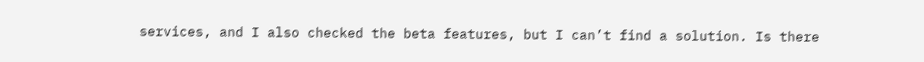services, and I also checked the beta features, but I can’t find a solution. Is there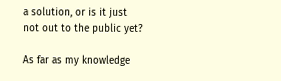a solution, or is it just not out to the public yet?

As far as my knowledge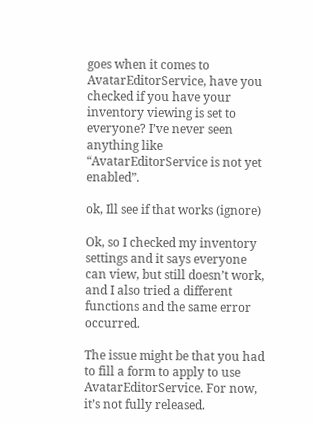goes when it comes to AvatarEditorService, have you checked if you have your inventory viewing is set to everyone? I’ve never seen anything like “AvatarEditorService is not yet enabled”.

ok, Ill see if that works (ignore)

Ok, so I checked my inventory settings and it says everyone can view, but still doesn’t work, and I also tried a different functions and the same error occurred.

The issue might be that you had to fill a form to apply to use AvatarEditorService. For now, it’s not fully released.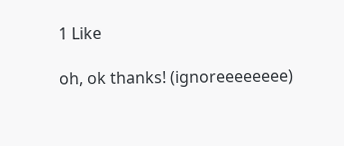1 Like

oh, ok thanks! (ignoreeeeeeee)